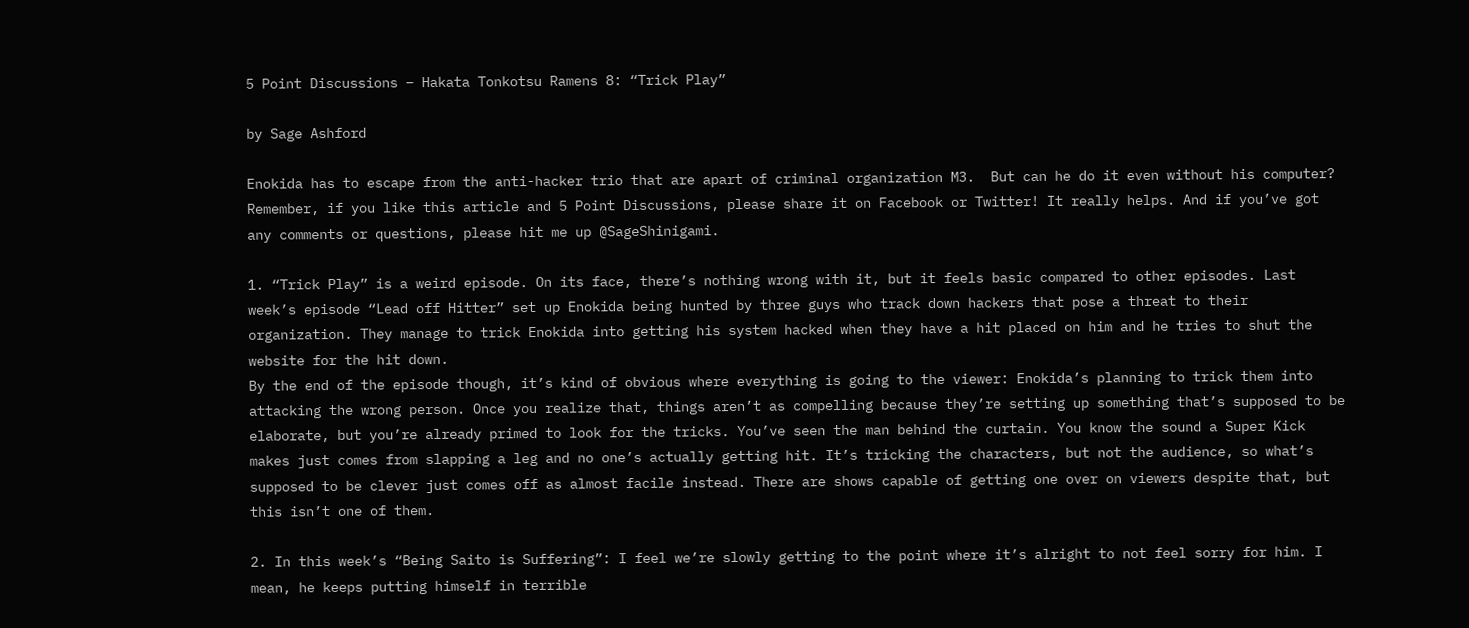5 Point Discussions – Hakata Tonkotsu Ramens 8: “Trick Play”

by Sage Ashford

Enokida has to escape from the anti-hacker trio that are apart of criminal organization M3.  But can he do it even without his computer? Remember, if you like this article and 5 Point Discussions, please share it on Facebook or Twitter! It really helps. And if you’ve got any comments or questions, please hit me up @SageShinigami.

1. “Trick Play” is a weird episode. On its face, there’s nothing wrong with it, but it feels basic compared to other episodes. Last week’s episode “Lead off Hitter” set up Enokida being hunted by three guys who track down hackers that pose a threat to their organization. They manage to trick Enokida into getting his system hacked when they have a hit placed on him and he tries to shut the website for the hit down.
By the end of the episode though, it’s kind of obvious where everything is going to the viewer: Enokida’s planning to trick them into attacking the wrong person. Once you realize that, things aren’t as compelling because they’re setting up something that’s supposed to be elaborate, but you’re already primed to look for the tricks. You’ve seen the man behind the curtain. You know the sound a Super Kick makes just comes from slapping a leg and no one’s actually getting hit. It’s tricking the characters, but not the audience, so what’s supposed to be clever just comes off as almost facile instead. There are shows capable of getting one over on viewers despite that, but this isn’t one of them.

2. In this week’s “Being Saito is Suffering”: I feel we’re slowly getting to the point where it’s alright to not feel sorry for him. I mean, he keeps putting himself in terrible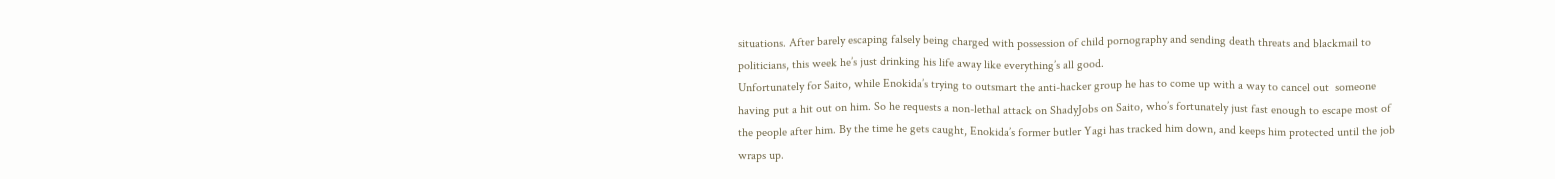situations. After barely escaping falsely being charged with possession of child pornography and sending death threats and blackmail to politicians, this week he’s just drinking his life away like everything’s all good.
Unfortunately for Saito, while Enokida’s trying to outsmart the anti-hacker group he has to come up with a way to cancel out  someone having put a hit out on him. So he requests a non-lethal attack on ShadyJobs on Saito, who’s fortunately just fast enough to escape most of the people after him. By the time he gets caught, Enokida’s former butler Yagi has tracked him down, and keeps him protected until the job wraps up.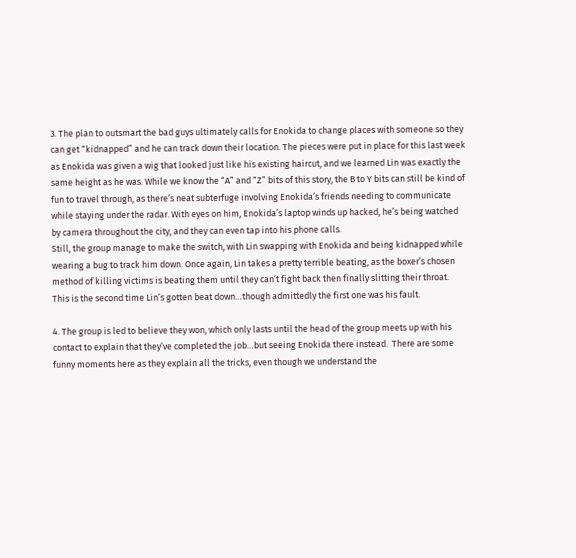3. The plan to outsmart the bad guys ultimately calls for Enokida to change places with someone so they can get “kidnapped” and he can track down their location. The pieces were put in place for this last week as Enokida was given a wig that looked just like his existing haircut, and we learned Lin was exactly the same height as he was. While we know the “A” and “Z” bits of this story, the B to Y bits can still be kind of fun to travel through, as there’s neat subterfuge involving Enokida’s friends needing to communicate while staying under the radar. With eyes on him, Enokida’s laptop winds up hacked, he’s being watched by camera throughout the city, and they can even tap into his phone calls.
Still, the group manage to make the switch, with Lin swapping with Enokida and being kidnapped while wearing a bug to track him down. Once again, Lin takes a pretty terrible beating, as the boxer’s chosen method of killing victims is beating them until they can’t fight back then finally slitting their throat. This is the second time Lin’s gotten beat down…though admittedly the first one was his fault.

4. The group is led to believe they won, which only lasts until the head of the group meets up with his contact to explain that they’ve completed the job…but seeing Enokida there instead.  There are some funny moments here as they explain all the tricks, even though we understand the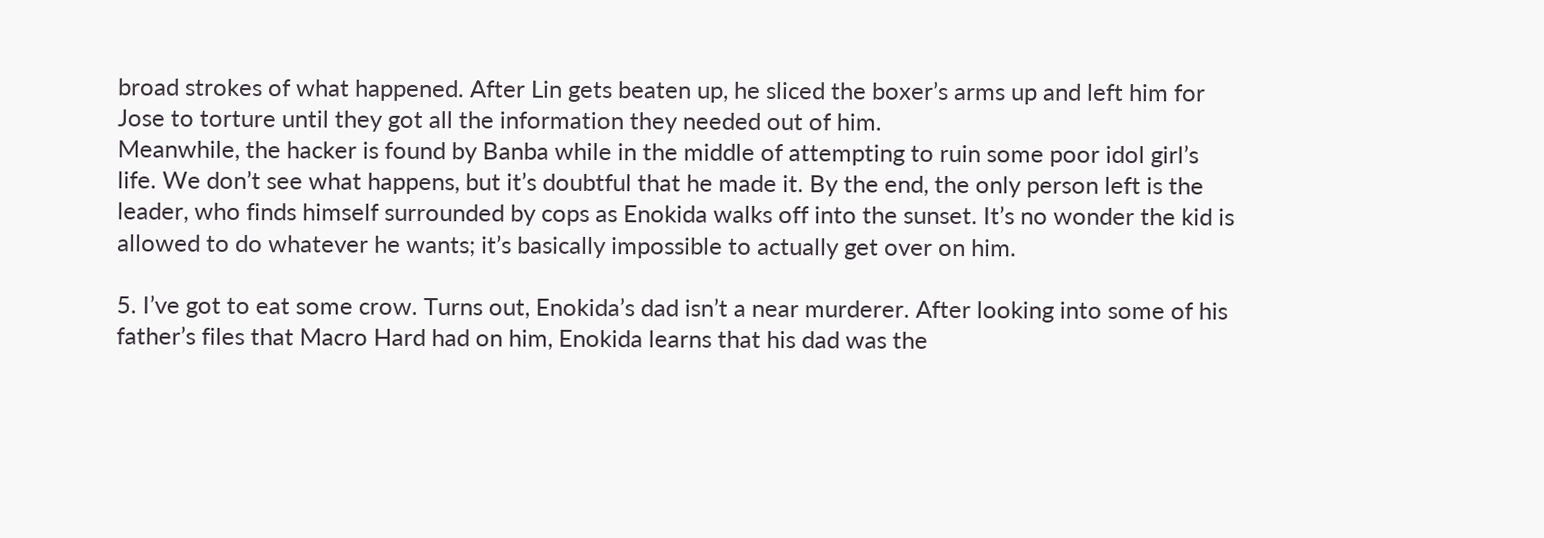broad strokes of what happened. After Lin gets beaten up, he sliced the boxer’s arms up and left him for Jose to torture until they got all the information they needed out of him.
Meanwhile, the hacker is found by Banba while in the middle of attempting to ruin some poor idol girl’s life. We don’t see what happens, but it’s doubtful that he made it. By the end, the only person left is the leader, who finds himself surrounded by cops as Enokida walks off into the sunset. It’s no wonder the kid is allowed to do whatever he wants; it’s basically impossible to actually get over on him.

5. I’ve got to eat some crow. Turns out, Enokida’s dad isn’t a near murderer. After looking into some of his father’s files that Macro Hard had on him, Enokida learns that his dad was the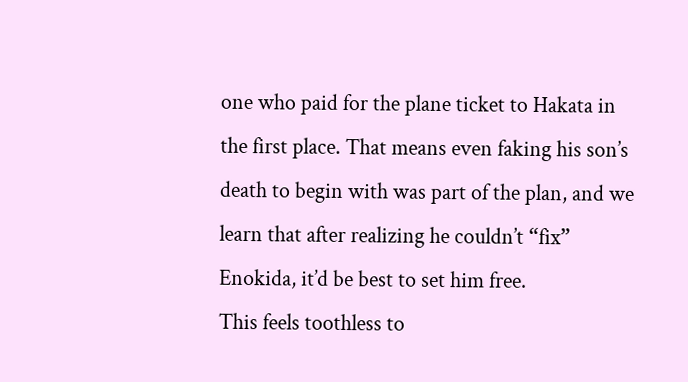one who paid for the plane ticket to Hakata in the first place. That means even faking his son’s death to begin with was part of the plan, and we learn that after realizing he couldn’t “fix” Enokida, it’d be best to set him free.
This feels toothless to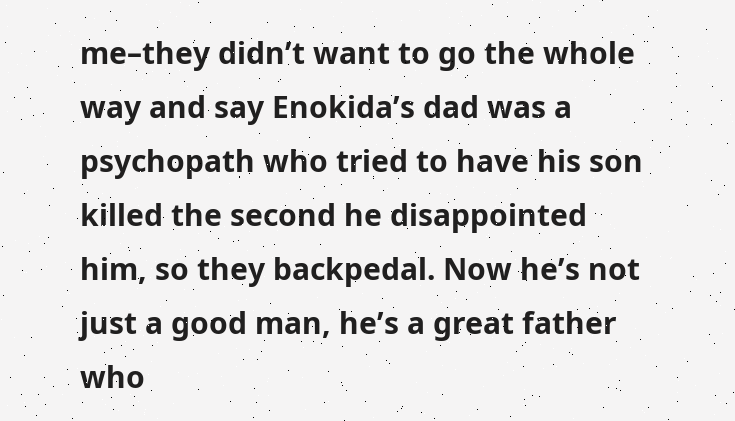me–they didn’t want to go the whole way and say Enokida’s dad was a psychopath who tried to have his son killed the second he disappointed him, so they backpedal. Now he’s not just a good man, he’s a great father who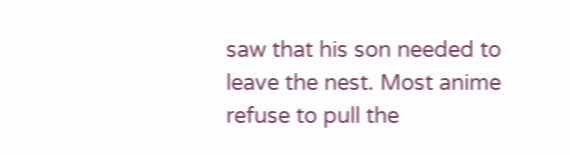saw that his son needed to leave the nest. Most anime refuse to pull the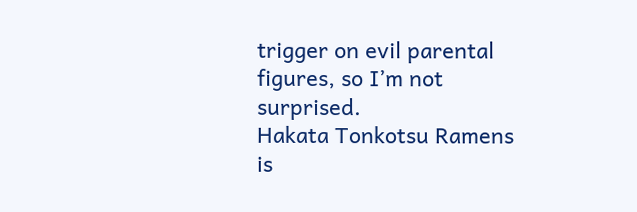trigger on evil parental figures, so I’m not surprised.
Hakata Tonkotsu Ramens is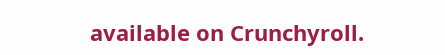available on Crunchyroll.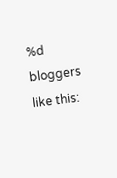%d bloggers like this: